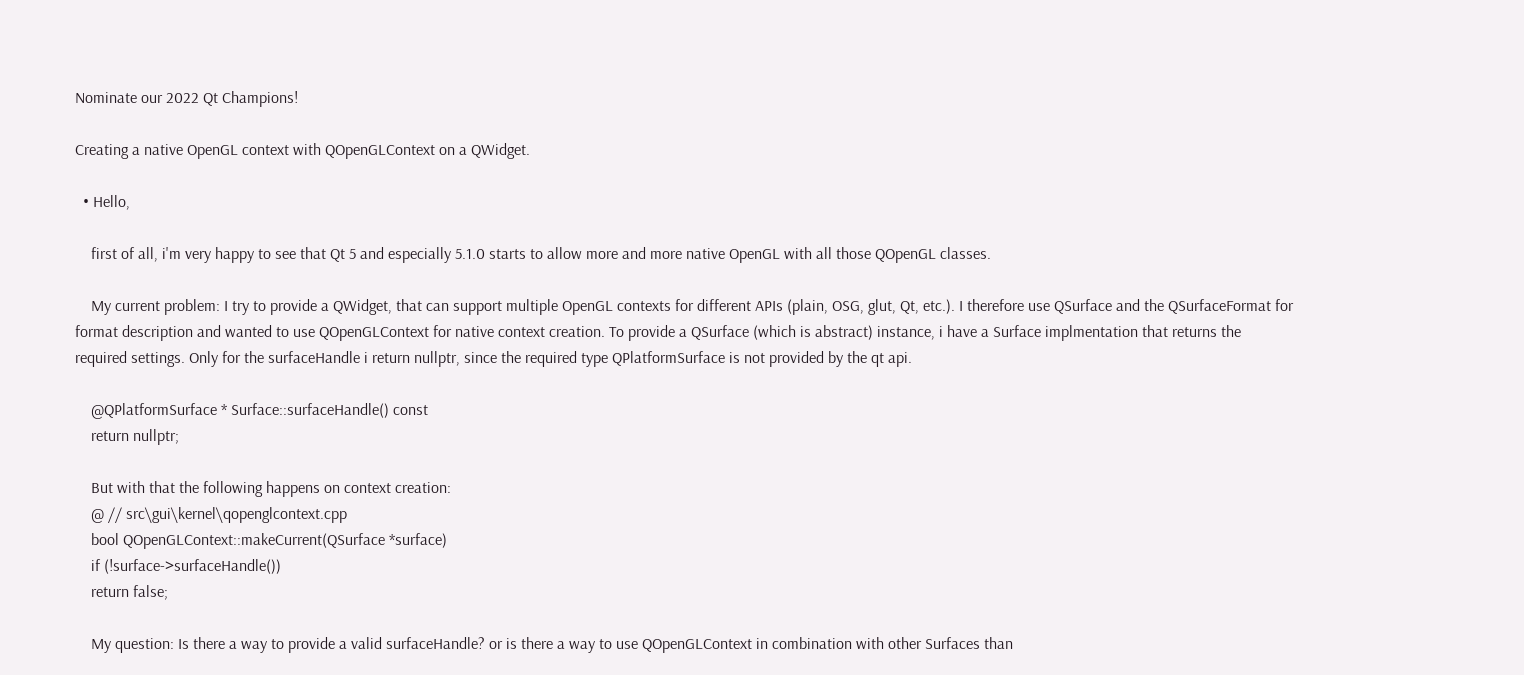Nominate our 2022 Qt Champions!

Creating a native OpenGL context with QOpenGLContext on a QWidget.

  • Hello,

    first of all, i'm very happy to see that Qt 5 and especially 5.1.0 starts to allow more and more native OpenGL with all those QOpenGL classes.

    My current problem: I try to provide a QWidget, that can support multiple OpenGL contexts for different APIs (plain, OSG, glut, Qt, etc.). I therefore use QSurface and the QSurfaceFormat for format description and wanted to use QOpenGLContext for native context creation. To provide a QSurface (which is abstract) instance, i have a Surface implmentation that returns the required settings. Only for the surfaceHandle i return nullptr, since the required type QPlatformSurface is not provided by the qt api.

    @QPlatformSurface * Surface::surfaceHandle() const
    return nullptr;

    But with that the following happens on context creation:
    @ // src\gui\kernel\qopenglcontext.cpp
    bool QOpenGLContext::makeCurrent(QSurface *surface)
    if (!surface->surfaceHandle())
    return false;

    My question: Is there a way to provide a valid surfaceHandle? or is there a way to use QOpenGLContext in combination with other Surfaces than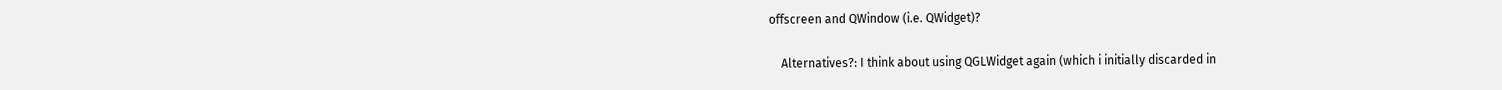offscreen and QWindow (i.e. QWidget)?

    Alternatives?: I think about using QGLWidget again (which i initially discarded in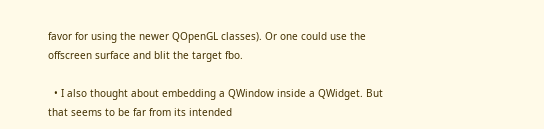favor for using the newer QOpenGL classes). Or one could use the offscreen surface and blit the target fbo.

  • I also thought about embedding a QWindow inside a QWidget. But that seems to be far from its intended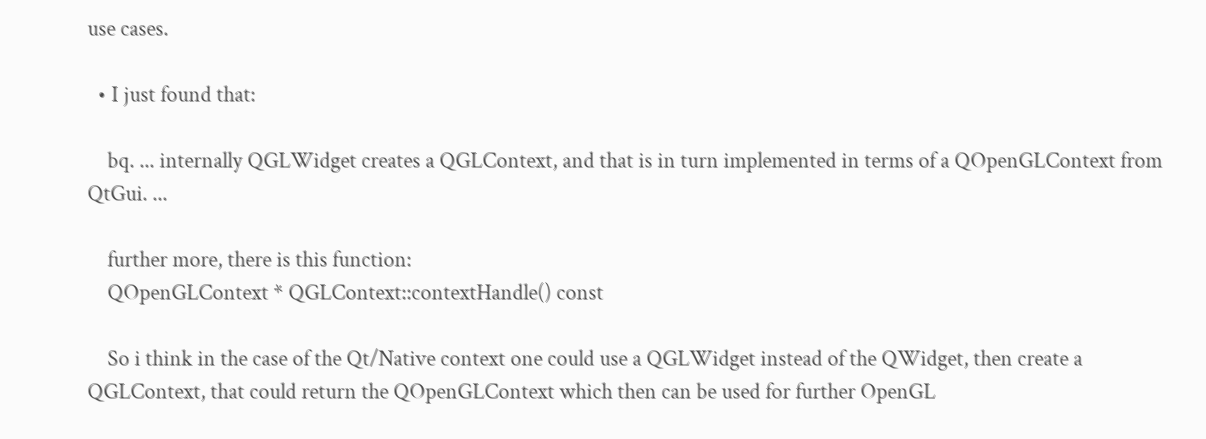use cases.

  • I just found that:

    bq. ... internally QGLWidget creates a QGLContext, and that is in turn implemented in terms of a QOpenGLContext from QtGui. ...

    further more, there is this function:
    QOpenGLContext * QGLContext::contextHandle() const

    So i think in the case of the Qt/Native context one could use a QGLWidget instead of the QWidget, then create a QGLContext, that could return the QOpenGLContext which then can be used for further OpenGL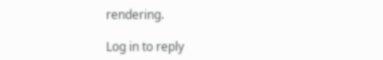rendering.

Log in to reply